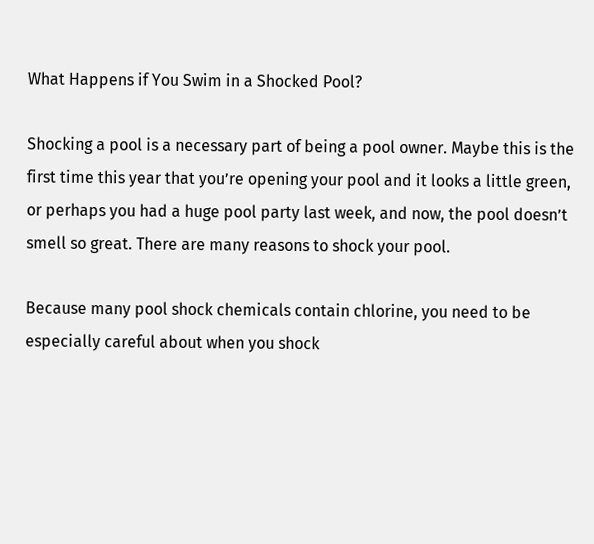What Happens if You Swim in a Shocked Pool?

Shocking a pool is a necessary part of being a pool owner. Maybe this is the first time this year that you’re opening your pool and it looks a little green, or perhaps you had a huge pool party last week, and now, the pool doesn’t smell so great. There are many reasons to shock your pool.

Because many pool shock chemicals contain chlorine, you need to be especially careful about when you shock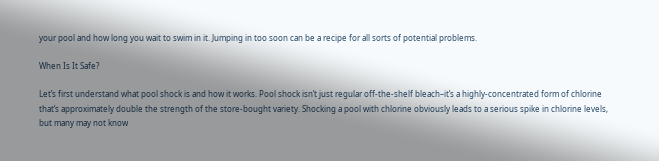your pool and how long you wait to swim in it. Jumping in too soon can be a recipe for all sorts of potential problems.

When Is It Safe?

Let’s first understand what pool shock is and how it works. Pool shock isn’t just regular off-the-shelf bleach–it’s a highly-concentrated form of chlorine that’s approximately double the strength of the store-bought variety. Shocking a pool with chlorine obviously leads to a serious spike in chlorine levels, but many may not know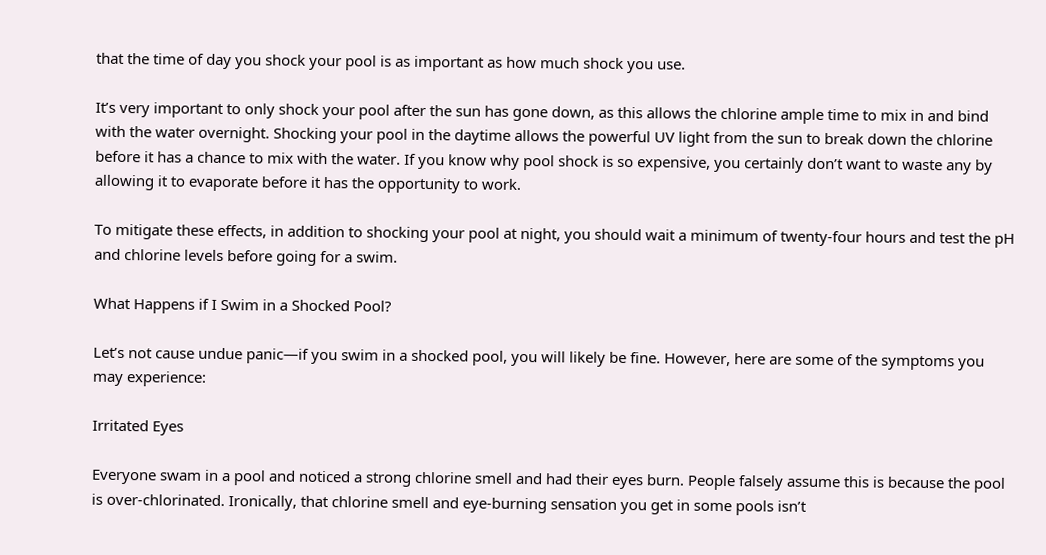that the time of day you shock your pool is as important as how much shock you use.

It’s very important to only shock your pool after the sun has gone down, as this allows the chlorine ample time to mix in and bind with the water overnight. Shocking your pool in the daytime allows the powerful UV light from the sun to break down the chlorine before it has a chance to mix with the water. If you know why pool shock is so expensive, you certainly don’t want to waste any by allowing it to evaporate before it has the opportunity to work.

To mitigate these effects, in addition to shocking your pool at night, you should wait a minimum of twenty-four hours and test the pH and chlorine levels before going for a swim.

What Happens if I Swim in a Shocked Pool?

Let’s not cause undue panic—if you swim in a shocked pool, you will likely be fine. However, here are some of the symptoms you may experience:

Irritated Eyes

Everyone swam in a pool and noticed a strong chlorine smell and had their eyes burn. People falsely assume this is because the pool is over-chlorinated. Ironically, that chlorine smell and eye-burning sensation you get in some pools isn’t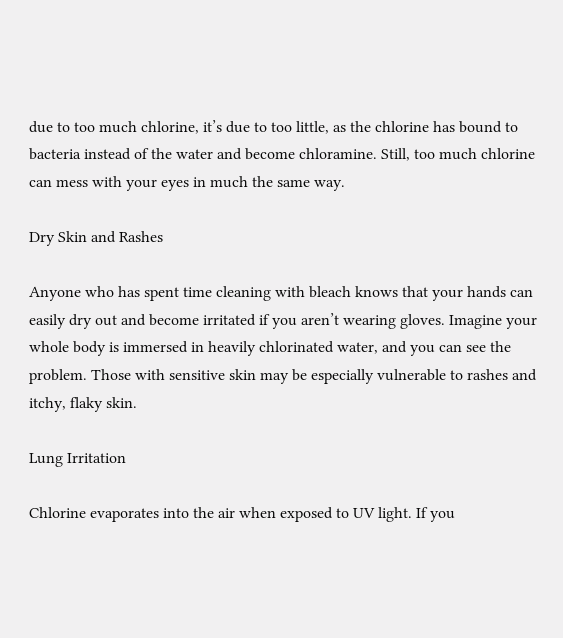due to too much chlorine, it’s due to too little, as the chlorine has bound to bacteria instead of the water and become chloramine. Still, too much chlorine can mess with your eyes in much the same way.

Dry Skin and Rashes

Anyone who has spent time cleaning with bleach knows that your hands can easily dry out and become irritated if you aren’t wearing gloves. Imagine your whole body is immersed in heavily chlorinated water, and you can see the problem. Those with sensitive skin may be especially vulnerable to rashes and itchy, flaky skin.

Lung Irritation

Chlorine evaporates into the air when exposed to UV light. If you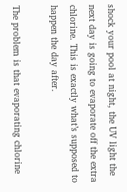shock your pool at night, the UV light the next day is going to evaporate off the extra chlorine. This is exactly what’s supposed to happen the day after.

The problem is that evaporating chlorine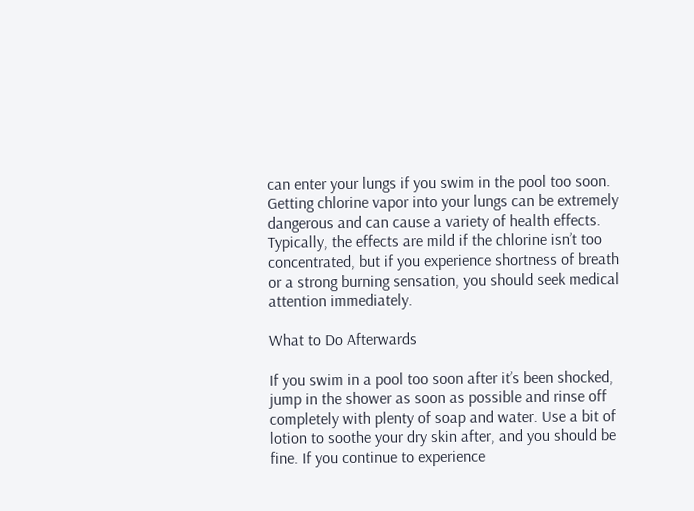can enter your lungs if you swim in the pool too soon. Getting chlorine vapor into your lungs can be extremely dangerous and can cause a variety of health effects. Typically, the effects are mild if the chlorine isn’t too concentrated, but if you experience shortness of breath or a strong burning sensation, you should seek medical attention immediately.

What to Do Afterwards

If you swim in a pool too soon after it’s been shocked, jump in the shower as soon as possible and rinse off completely with plenty of soap and water. Use a bit of lotion to soothe your dry skin after, and you should be fine. If you continue to experience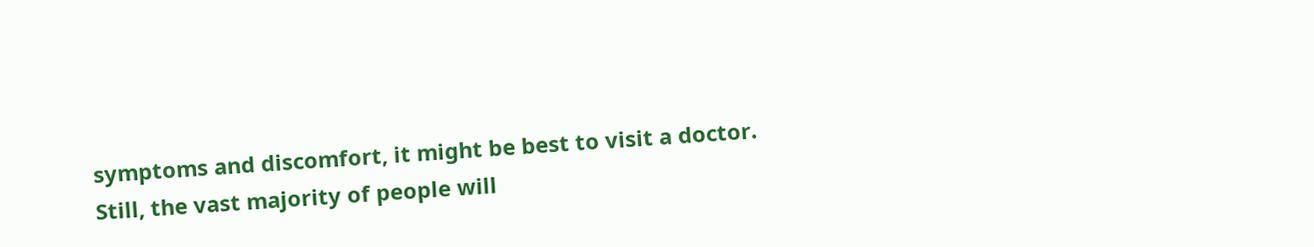symptoms and discomfort, it might be best to visit a doctor. Still, the vast majority of people will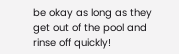be okay as long as they get out of the pool and rinse off quickly!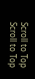Scroll to Top
Scroll to Top